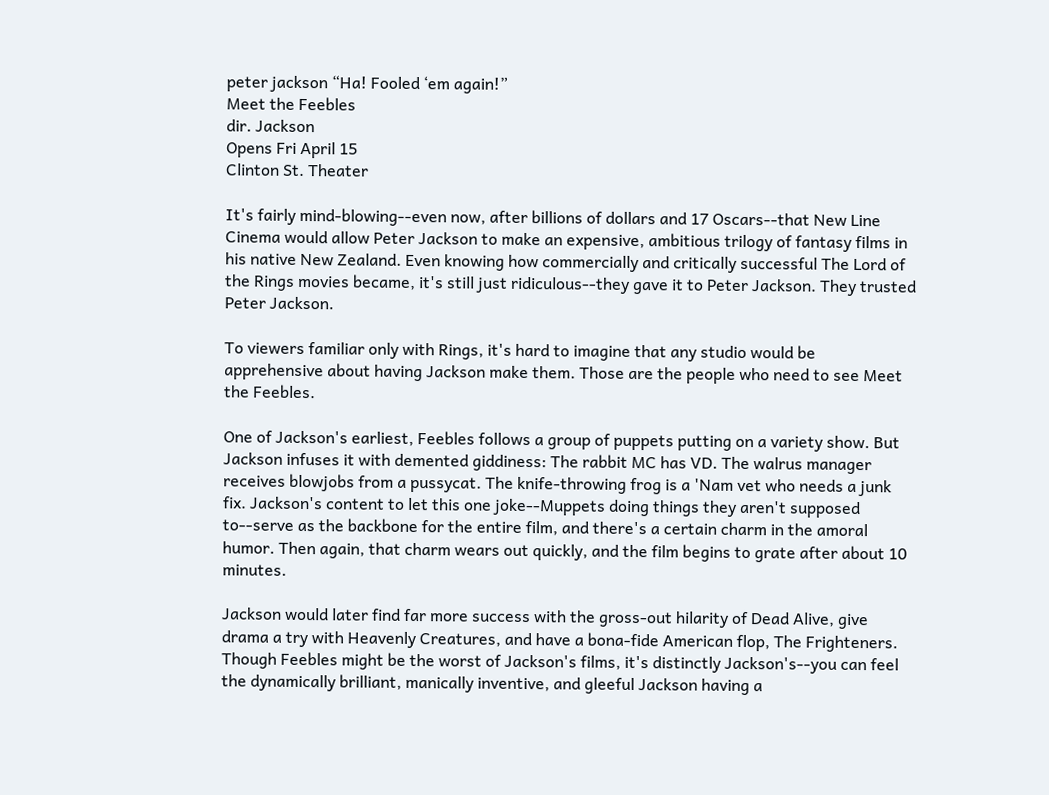peter jackson “Ha! Fooled ‘em again!”
Meet the Feebles
dir. Jackson
Opens Fri April 15
Clinton St. Theater

It's fairly mind-blowing--even now, after billions of dollars and 17 Oscars--that New Line Cinema would allow Peter Jackson to make an expensive, ambitious trilogy of fantasy films in his native New Zealand. Even knowing how commercially and critically successful The Lord of the Rings movies became, it's still just ridiculous--they gave it to Peter Jackson. They trusted Peter Jackson.

To viewers familiar only with Rings, it's hard to imagine that any studio would be apprehensive about having Jackson make them. Those are the people who need to see Meet the Feebles.

One of Jackson's earliest, Feebles follows a group of puppets putting on a variety show. But Jackson infuses it with demented giddiness: The rabbit MC has VD. The walrus manager receives blowjobs from a pussycat. The knife-throwing frog is a 'Nam vet who needs a junk fix. Jackson's content to let this one joke--Muppets doing things they aren't supposed to--serve as the backbone for the entire film, and there's a certain charm in the amoral humor. Then again, that charm wears out quickly, and the film begins to grate after about 10 minutes.

Jackson would later find far more success with the gross-out hilarity of Dead Alive, give drama a try with Heavenly Creatures, and have a bona-fide American flop, The Frighteners. Though Feebles might be the worst of Jackson's films, it's distinctly Jackson's--you can feel the dynamically brilliant, manically inventive, and gleeful Jackson having a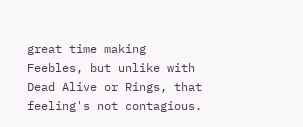great time making Feebles, but unlike with Dead Alive or Rings, that feeling's not contagious.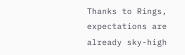Thanks to Rings, expectations are already sky-high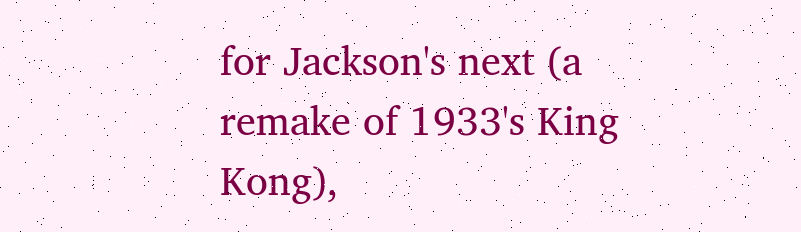for Jackson's next (a remake of 1933's King Kong),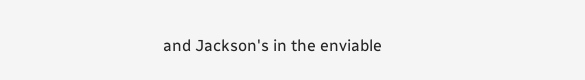and Jackson's in the enviable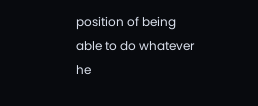position of being able to do whatever he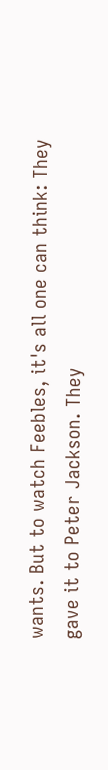wants. But to watch Feebles, it's all one can think: They gave it to Peter Jackson. They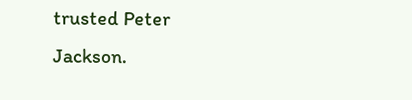trusted Peter Jackson.